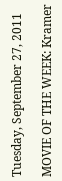Tuesday, September 27, 2011

MOVIE OF THE WEEK: Kramer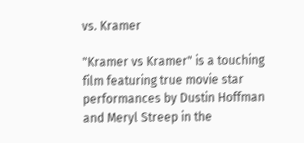vs. Kramer

"Kramer vs Kramer" is a touching film featuring true movie star performances by Dustin Hoffman and Meryl Streep in the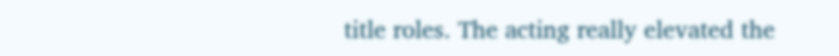title roles. The acting really elevated the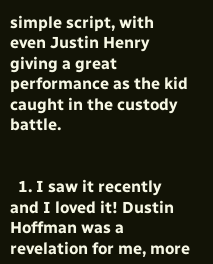simple script, with even Justin Henry giving a great performance as the kid caught in the custody battle.


  1. I saw it recently and I loved it! Dustin Hoffman was a revelation for me, more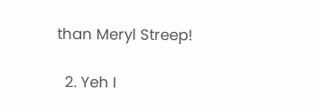than Meryl Streep!

  2. Yeh I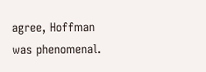agree, Hoffman was phenomenal.